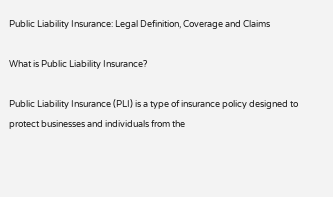Public Liability Insurance: Legal Definition, Coverage and Claims

What is Public Liability Insurance?

Public Liability Insurance (PLI) is a type of insurance policy designed to protect businesses and individuals from the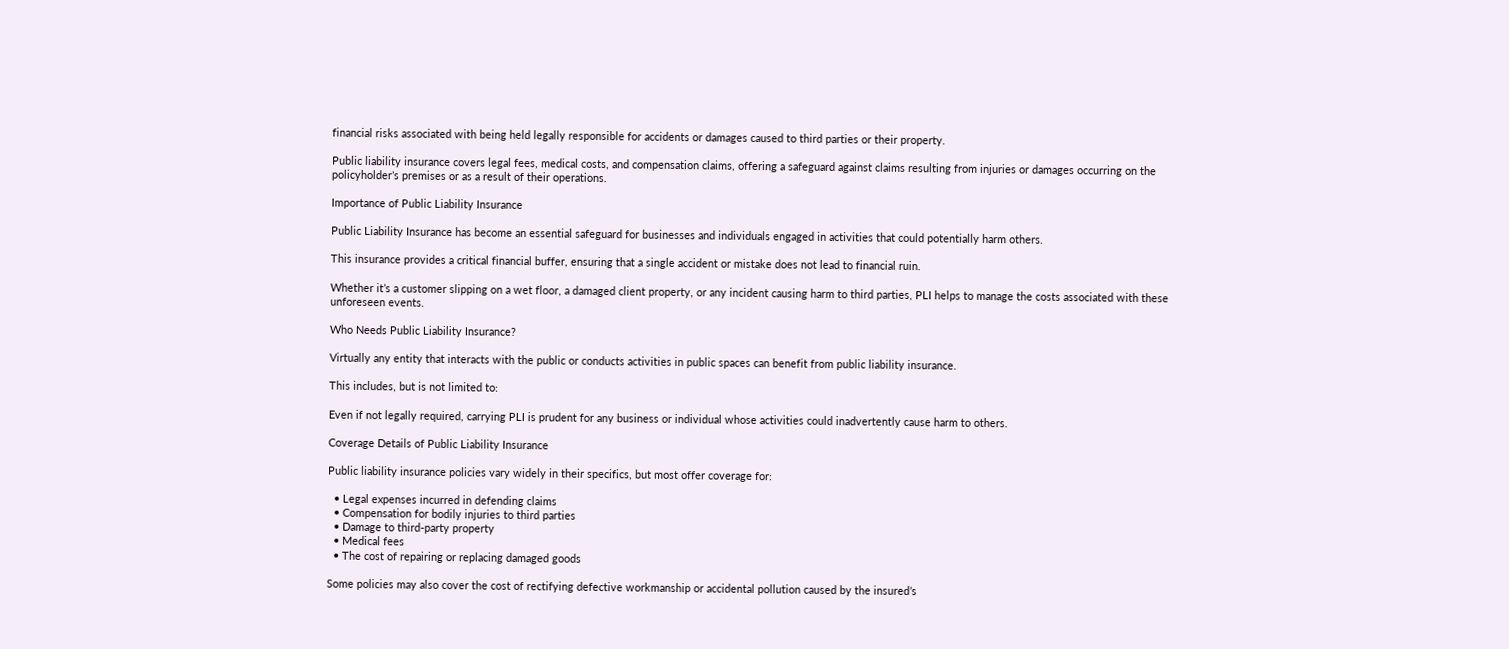financial risks associated with being held legally responsible for accidents or damages caused to third parties or their property.

Public liability insurance covers legal fees, medical costs, and compensation claims, offering a safeguard against claims resulting from injuries or damages occurring on the policyholder’s premises or as a result of their operations.

Importance of Public Liability Insurance

Public Liability Insurance has become an essential safeguard for businesses and individuals engaged in activities that could potentially harm others.

This insurance provides a critical financial buffer, ensuring that a single accident or mistake does not lead to financial ruin.

Whether it’s a customer slipping on a wet floor, a damaged client property, or any incident causing harm to third parties, PLI helps to manage the costs associated with these unforeseen events.

Who Needs Public Liability Insurance?

Virtually any entity that interacts with the public or conducts activities in public spaces can benefit from public liability insurance.

This includes, but is not limited to:

Even if not legally required, carrying PLI is prudent for any business or individual whose activities could inadvertently cause harm to others.

Coverage Details of Public Liability Insurance

Public liability insurance policies vary widely in their specifics, but most offer coverage for:

  • Legal expenses incurred in defending claims
  • Compensation for bodily injuries to third parties
  • Damage to third-party property
  • Medical fees
  • The cost of repairing or replacing damaged goods

Some policies may also cover the cost of rectifying defective workmanship or accidental pollution caused by the insured’s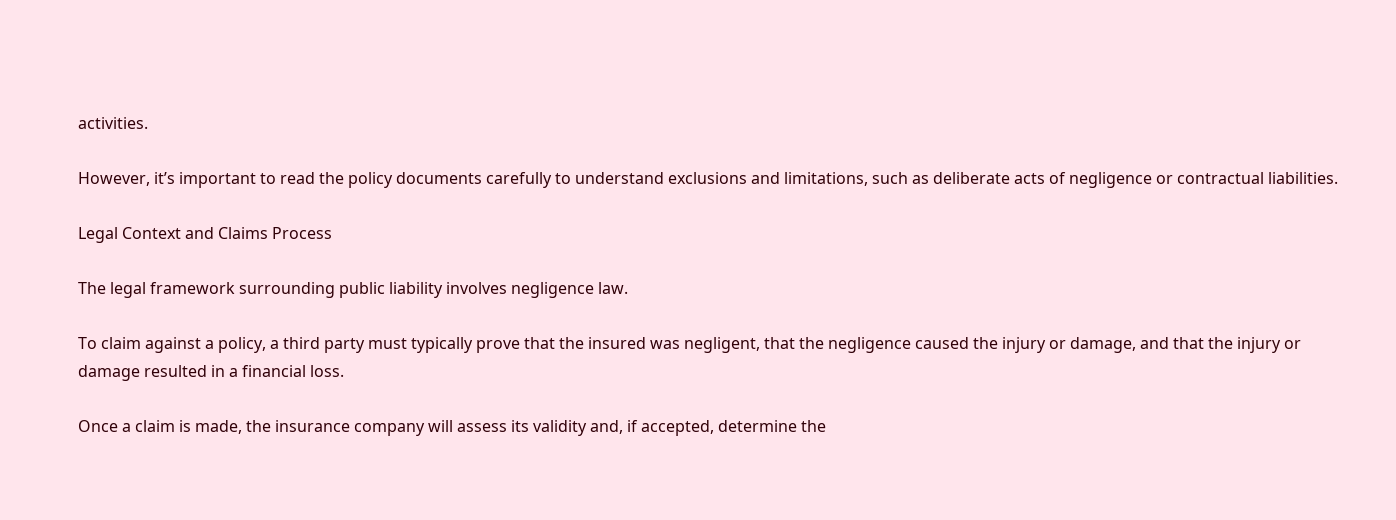activities.

However, it’s important to read the policy documents carefully to understand exclusions and limitations, such as deliberate acts of negligence or contractual liabilities.

Legal Context and Claims Process

The legal framework surrounding public liability involves negligence law.

To claim against a policy, a third party must typically prove that the insured was negligent, that the negligence caused the injury or damage, and that the injury or damage resulted in a financial loss.

Once a claim is made, the insurance company will assess its validity and, if accepted, determine the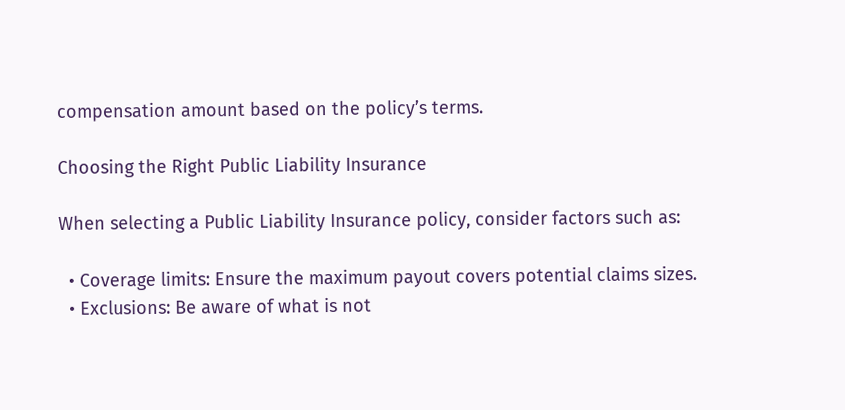compensation amount based on the policy’s terms.

Choosing the Right Public Liability Insurance

When selecting a Public Liability Insurance policy, consider factors such as:

  • Coverage limits: Ensure the maximum payout covers potential claims sizes.
  • Exclusions: Be aware of what is not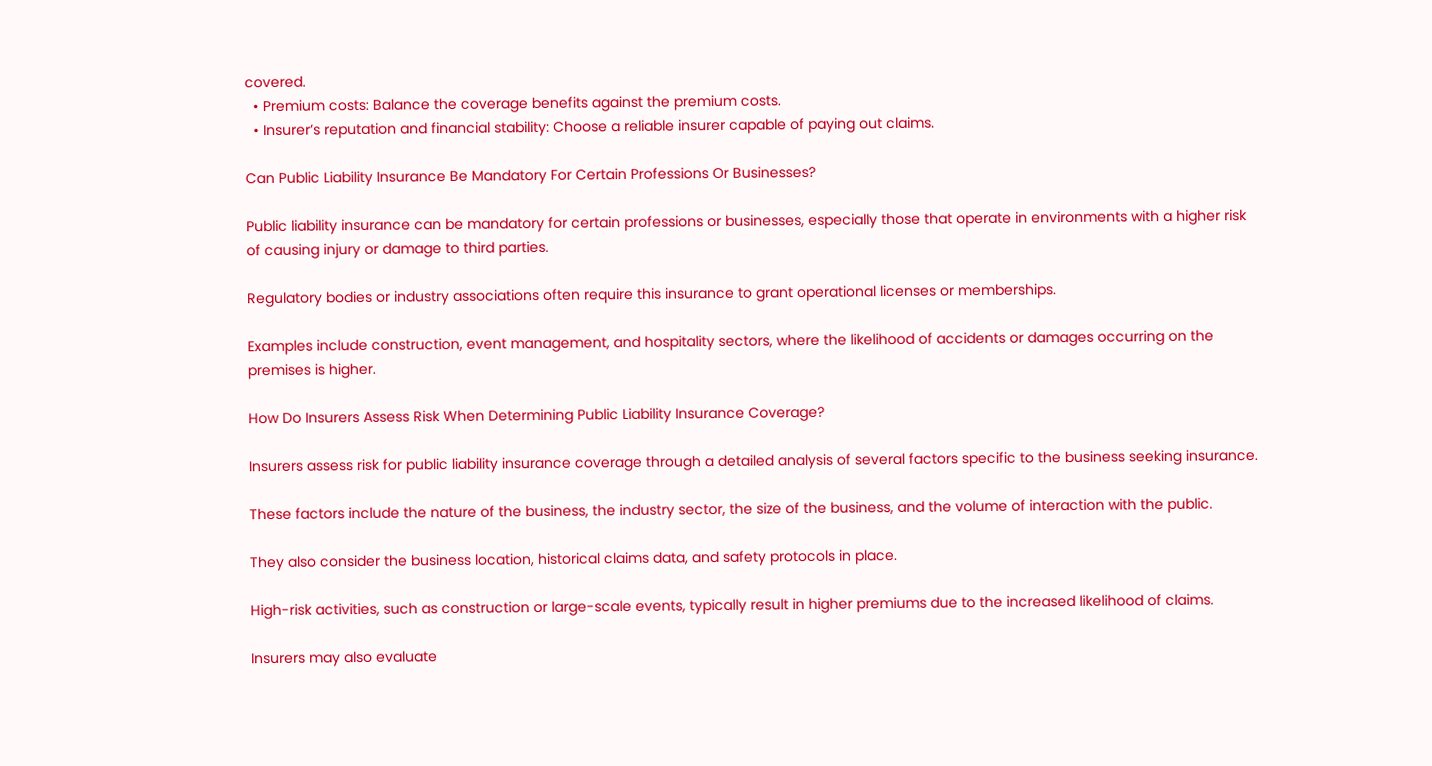covered.
  • Premium costs: Balance the coverage benefits against the premium costs.
  • Insurer’s reputation and financial stability: Choose a reliable insurer capable of paying out claims.

Can Public Liability Insurance Be Mandatory For Certain Professions Or Businesses?

Public liability insurance can be mandatory for certain professions or businesses, especially those that operate in environments with a higher risk of causing injury or damage to third parties.

Regulatory bodies or industry associations often require this insurance to grant operational licenses or memberships.

Examples include construction, event management, and hospitality sectors, where the likelihood of accidents or damages occurring on the premises is higher.

How Do Insurers Assess Risk When Determining Public Liability Insurance Coverage?

Insurers assess risk for public liability insurance coverage through a detailed analysis of several factors specific to the business seeking insurance.

These factors include the nature of the business, the industry sector, the size of the business, and the volume of interaction with the public.

They also consider the business location, historical claims data, and safety protocols in place.

High-risk activities, such as construction or large-scale events, typically result in higher premiums due to the increased likelihood of claims.

Insurers may also evaluate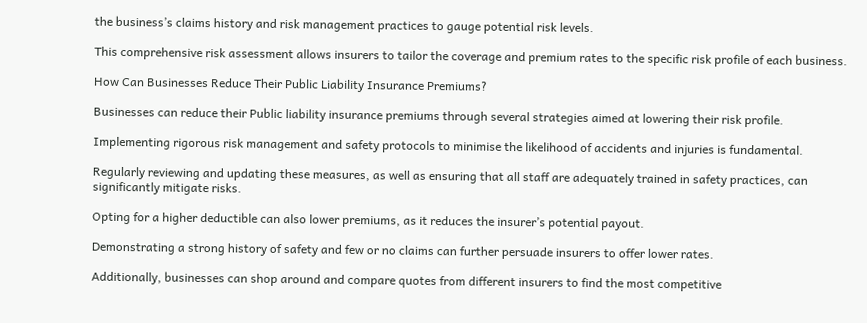the business’s claims history and risk management practices to gauge potential risk levels.

This comprehensive risk assessment allows insurers to tailor the coverage and premium rates to the specific risk profile of each business.

How Can Businesses Reduce Their Public Liability Insurance Premiums?

Businesses can reduce their Public liability insurance premiums through several strategies aimed at lowering their risk profile.

Implementing rigorous risk management and safety protocols to minimise the likelihood of accidents and injuries is fundamental.

Regularly reviewing and updating these measures, as well as ensuring that all staff are adequately trained in safety practices, can significantly mitigate risks.

Opting for a higher deductible can also lower premiums, as it reduces the insurer’s potential payout.

Demonstrating a strong history of safety and few or no claims can further persuade insurers to offer lower rates.

Additionally, businesses can shop around and compare quotes from different insurers to find the most competitive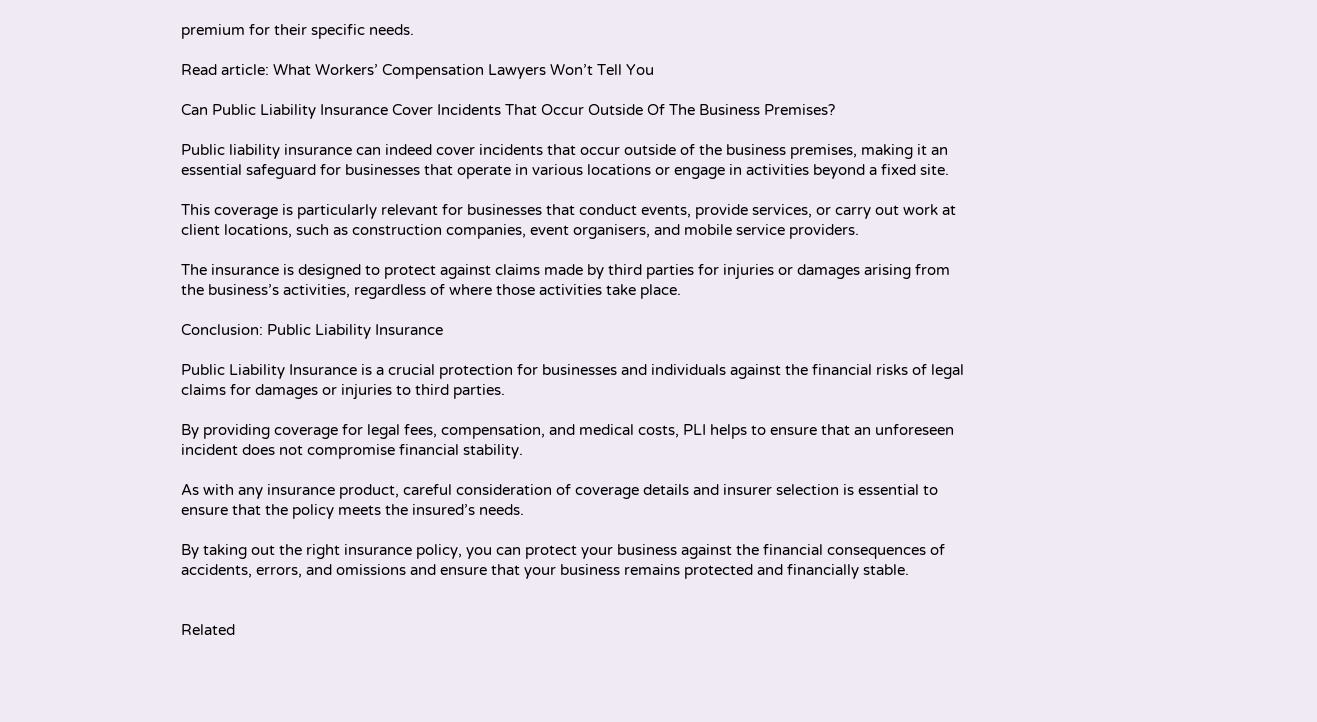premium for their specific needs.

Read article: What Workers’ Compensation Lawyers Won’t Tell You

Can Public Liability Insurance Cover Incidents That Occur Outside Of The Business Premises?

Public liability insurance can indeed cover incidents that occur outside of the business premises, making it an essential safeguard for businesses that operate in various locations or engage in activities beyond a fixed site.

This coverage is particularly relevant for businesses that conduct events, provide services, or carry out work at client locations, such as construction companies, event organisers, and mobile service providers.

The insurance is designed to protect against claims made by third parties for injuries or damages arising from the business’s activities, regardless of where those activities take place.

Conclusion: Public Liability Insurance

Public Liability Insurance is a crucial protection for businesses and individuals against the financial risks of legal claims for damages or injuries to third parties.

By providing coverage for legal fees, compensation, and medical costs, PLI helps to ensure that an unforeseen incident does not compromise financial stability.

As with any insurance product, careful consideration of coverage details and insurer selection is essential to ensure that the policy meets the insured’s needs.

By taking out the right insurance policy, you can protect your business against the financial consequences of accidents, errors, and omissions and ensure that your business remains protected and financially stable.


Related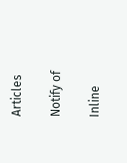Articles

Notify of

Inline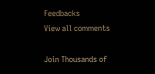Feedbacks
View all comments

Join Thousands of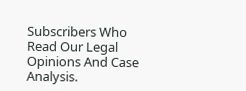Subscribers Who Read Our Legal Opinions And Case Analysis.